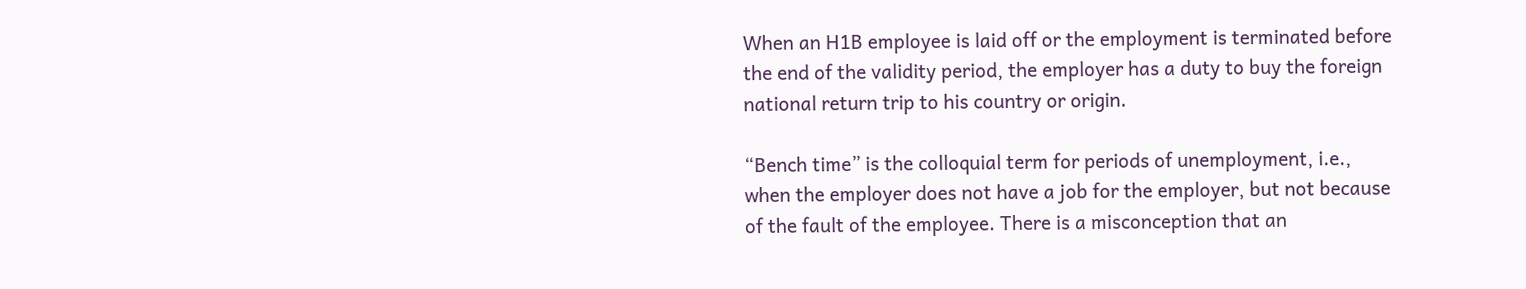When an H1B employee is laid off or the employment is terminated before the end of the validity period, the employer has a duty to buy the foreign national return trip to his country or origin.

“Bench time” is the colloquial term for periods of unemployment, i.e., when the employer does not have a job for the employer, but not because of the fault of the employee. There is a misconception that an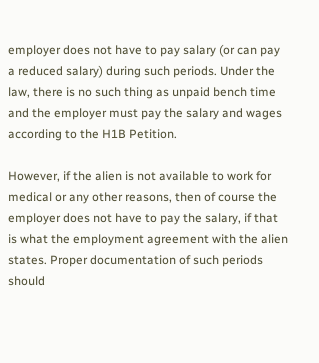employer does not have to pay salary (or can pay a reduced salary) during such periods. Under the law, there is no such thing as unpaid bench time and the employer must pay the salary and wages according to the H1B Petition.

However, if the alien is not available to work for medical or any other reasons, then of course the employer does not have to pay the salary, if that is what the employment agreement with the alien states. Proper documentation of such periods should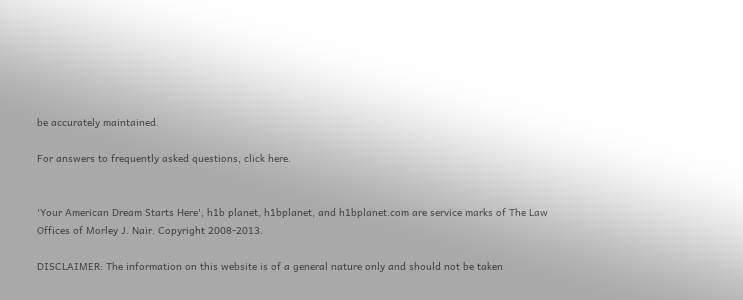be accurately maintained.

For answers to frequently asked questions, click here.


'Your American Dream Starts Here', h1b planet, h1bplanet, and h1bplanet.com are service marks of The Law Offices of Morley J. Nair. Copyright 2008-2013.

DISCLAIMER: The information on this website is of a general nature only and should not be taken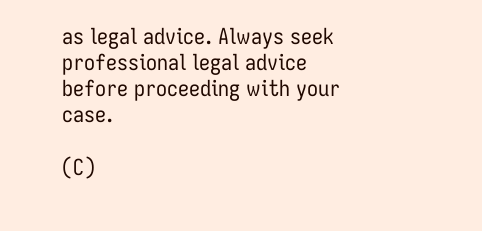as legal advice. Always seek professional legal advice before proceeding with your case.

(C)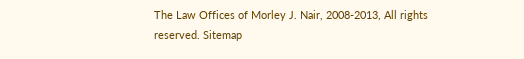The Law Offices of Morley J. Nair, 2008-2013, All rights reserved. Sitemap